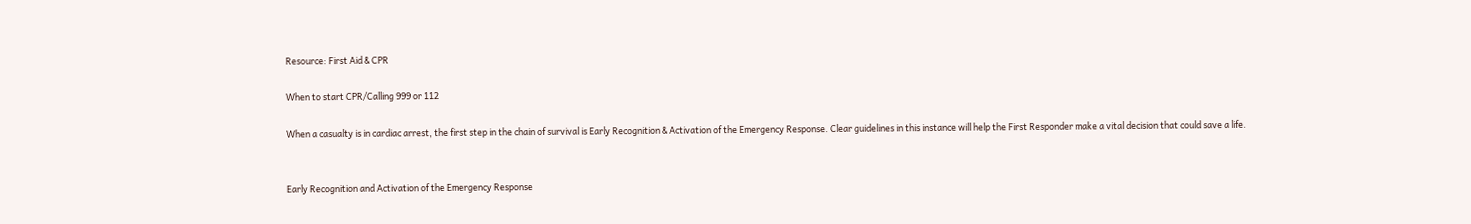Resource: First Aid & CPR

When to start CPR/Calling 999 or 112

When a casualty is in cardiac arrest, the first step in the chain of survival is Early Recognition & Activation of the Emergency Response. Clear guidelines in this instance will help the First Responder make a vital decision that could save a life.


Early Recognition and Activation of the Emergency Response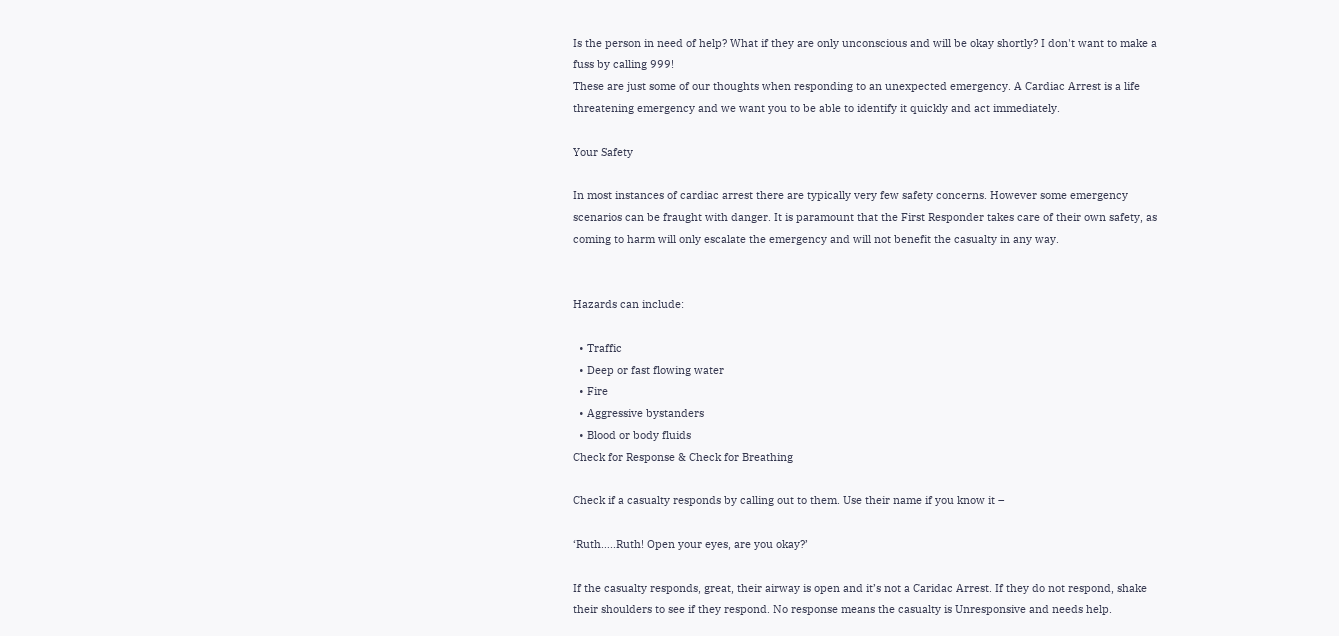Is the person in need of help? What if they are only unconscious and will be okay shortly? I don't want to make a fuss by calling 999!
These are just some of our thoughts when responding to an unexpected emergency. A Cardiac Arrest is a life threatening emergency and we want you to be able to identify it quickly and act immediately.

Your Safety

In most instances of cardiac arrest there are typically very few safety concerns. However some emergency scenarios can be fraught with danger. It is paramount that the First Responder takes care of their own safety, as coming to harm will only escalate the emergency and will not benefit the casualty in any way.


Hazards can include:

  • Traffic
  • Deep or fast flowing water
  • Fire
  • Aggressive bystanders
  • Blood or body fluids
Check for Response & Check for Breathing

Check if a casualty responds by calling out to them. Use their name if you know it –

‘Ruth…..Ruth! Open your eyes, are you okay?’

If the casualty responds, great, their airway is open and it’s not a Caridac Arrest. If they do not respond, shake their shoulders to see if they respond. No response means the casualty is Unresponsive and needs help.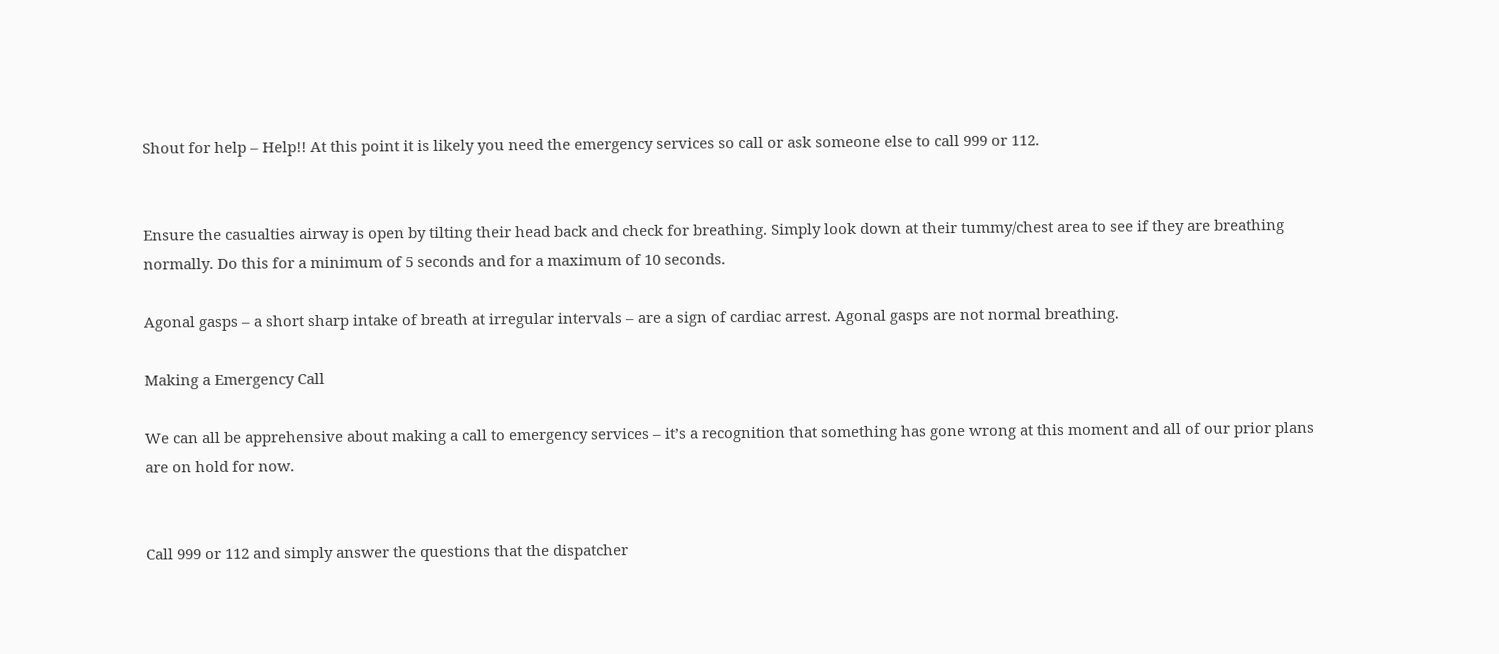Shout for help – Help!! At this point it is likely you need the emergency services so call or ask someone else to call 999 or 112.


Ensure the casualties airway is open by tilting their head back and check for breathing. Simply look down at their tummy/chest area to see if they are breathing normally. Do this for a minimum of 5 seconds and for a maximum of 10 seconds.

Agonal gasps – a short sharp intake of breath at irregular intervals – are a sign of cardiac arrest. Agonal gasps are not normal breathing.

Making a Emergency Call

We can all be apprehensive about making a call to emergency services – it’s a recognition that something has gone wrong at this moment and all of our prior plans are on hold for now.


Call 999 or 112 and simply answer the questions that the dispatcher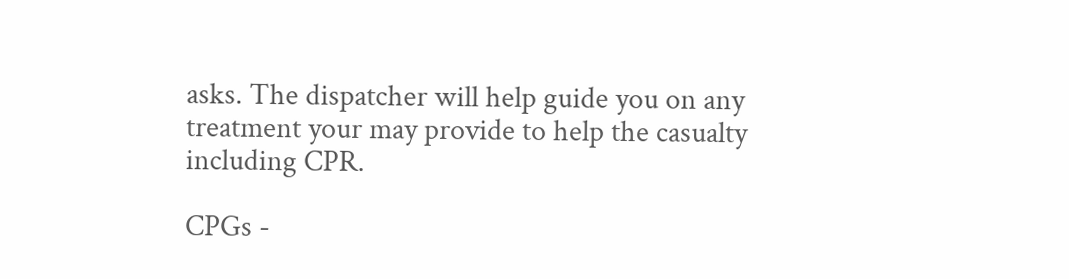asks. The dispatcher will help guide you on any treatment your may provide to help the casualty including CPR.

CPGs -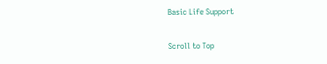Basic Life Support

Scroll to Top